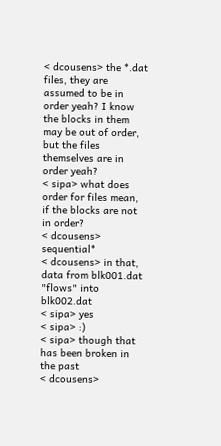< dcousens> the *.dat files, they are assumed to be in order yeah? I know the blocks in them may be out of order, but the files themselves are in order yeah?
< sipa> what does order for files mean, if the blocks are not in order?
< dcousens> sequential*
< dcousens> in that, data from blk001.dat "flows" into blk002.dat
< sipa> yes
< sipa> :)
< sipa> though that has been broken in the past
< dcousens>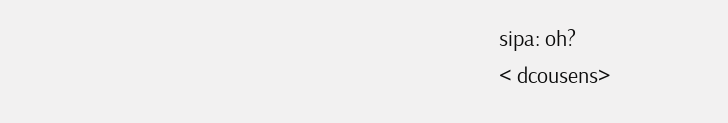sipa: oh?
< dcousens>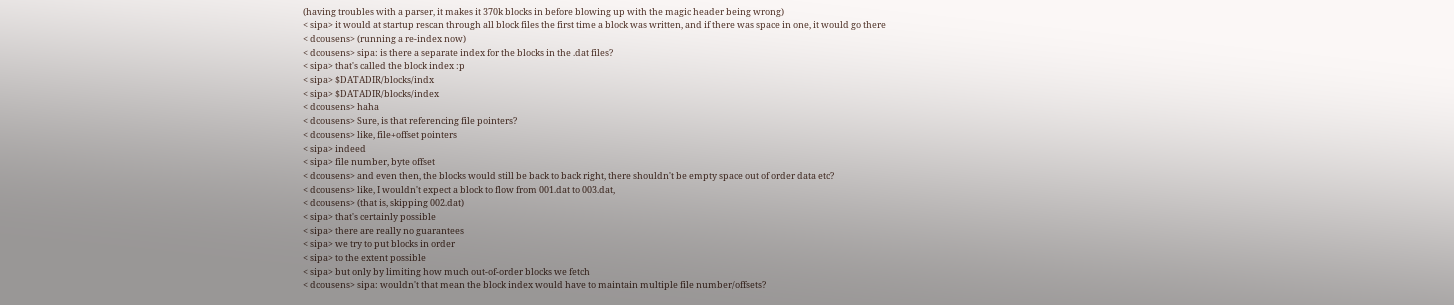(having troubles with a parser, it makes it 370k blocks in before blowing up with the magic header being wrong)
< sipa> it would at startup rescan through all block files the first time a block was written, and if there was space in one, it would go there
< dcousens> (running a re-index now)
< dcousens> sipa: is there a separate index for the blocks in the .dat files?
< sipa> that's called the block index :p
< sipa> $DATADIR/blocks/indx
< sipa> $DATADIR/blocks/index
< dcousens> haha
< dcousens> Sure, is that referencing file pointers?
< dcousens> like, file+offset pointers
< sipa> indeed
< sipa> file number, byte offset
< dcousens> and even then, the blocks would still be back to back right, there shouldn't be empty space out of order data etc?
< dcousens> like, I wouldn't expect a block to flow from 001.dat to 003.dat,
< dcousens> (that is, skipping 002.dat)
< sipa> that's certainly possible
< sipa> there are really no guarantees
< sipa> we try to put blocks in order
< sipa> to the extent possible
< sipa> but only by limiting how much out-of-order blocks we fetch
< dcousens> sipa: wouldn't that mean the block index would have to maintain multiple file number/offsets?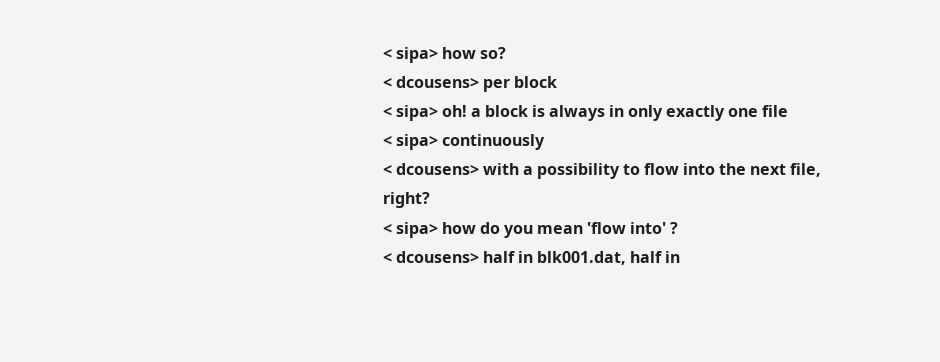< sipa> how so?
< dcousens> per block
< sipa> oh! a block is always in only exactly one file
< sipa> continuously
< dcousens> with a possibility to flow into the next file, right?
< sipa> how do you mean 'flow into' ?
< dcousens> half in blk001.dat, half in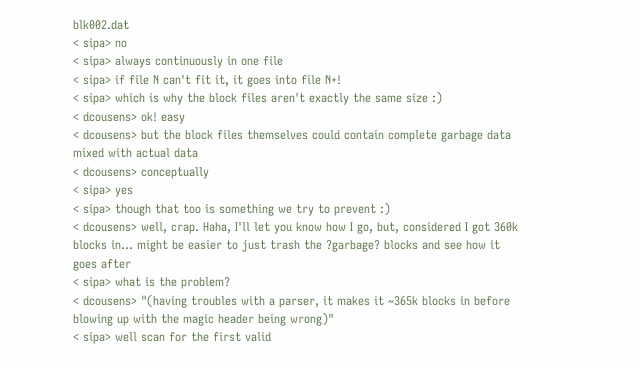blk002.dat
< sipa> no
< sipa> always continuously in one file
< sipa> if file N can't fit it, it goes into file N+!
< sipa> which is why the block files aren't exactly the same size :)
< dcousens> ok! easy
< dcousens> but the block files themselves could contain complete garbage data mixed with actual data
< dcousens> conceptually
< sipa> yes
< sipa> though that too is something we try to prevent :)
< dcousens> well, crap. Haha, I'll let you know how I go, but, considered I got 360k blocks in... might be easier to just trash the ?garbage? blocks and see how it goes after
< sipa> what is the problem?
< dcousens> "(having troubles with a parser, it makes it ~365k blocks in before blowing up with the magic header being wrong)"
< sipa> well scan for the first valid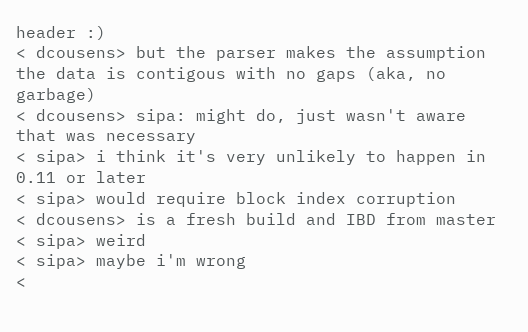header :)
< dcousens> but the parser makes the assumption the data is contigous with no gaps (aka, no garbage)
< dcousens> sipa: might do, just wasn't aware that was necessary
< sipa> i think it's very unlikely to happen in 0.11 or later
< sipa> would require block index corruption
< dcousens> is a fresh build and IBD from master
< sipa> weird
< sipa> maybe i'm wrong
<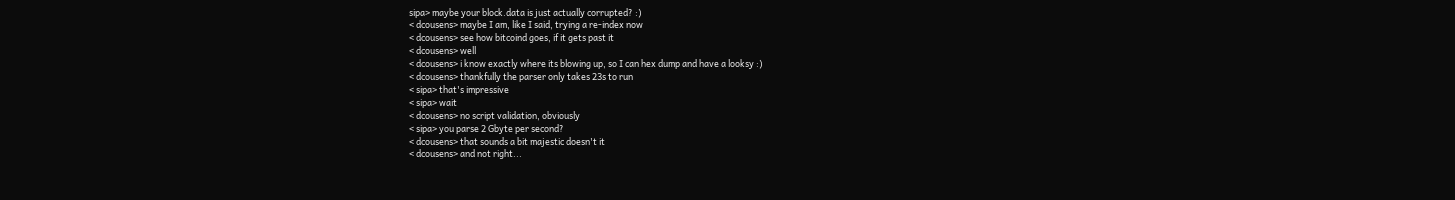sipa> maybe your block.data is just actually corrupted? :)
< dcousens> maybe I am, like I said, trying a re-index now
< dcousens> see how bitcoind goes, if it gets past it
< dcousens> well
< dcousens> i know exactly where its blowing up, so I can hex dump and have a looksy :)
< dcousens> thankfully the parser only takes 23s to run
< sipa> that's impressive
< sipa> wait
< dcousens> no script validation, obviously
< sipa> you parse 2 Gbyte per second?
< dcousens> that sounds a bit majestic doesn't it
< dcousens> and not right...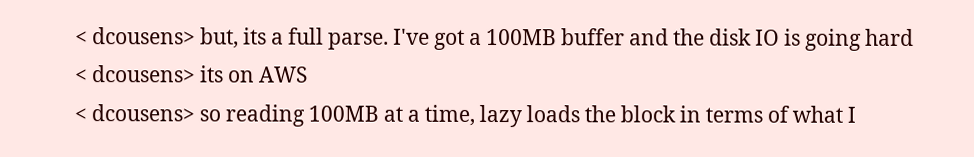< dcousens> but, its a full parse. I've got a 100MB buffer and the disk IO is going hard
< dcousens> its on AWS
< dcousens> so reading 100MB at a time, lazy loads the block in terms of what I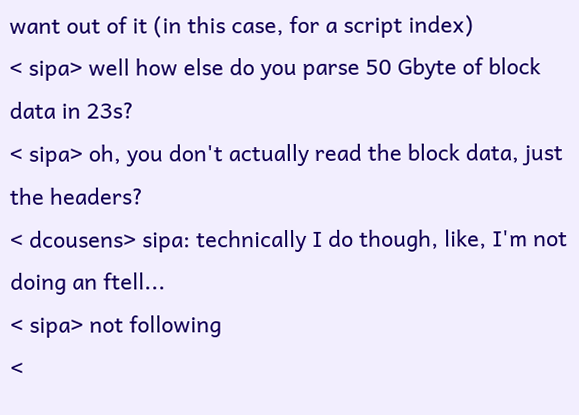want out of it (in this case, for a script index)
< sipa> well how else do you parse 50 Gbyte of block data in 23s?
< sipa> oh, you don't actually read the block data, just the headers?
< dcousens> sipa: technically I do though, like, I'm not doing an ftell...
< sipa> not following
<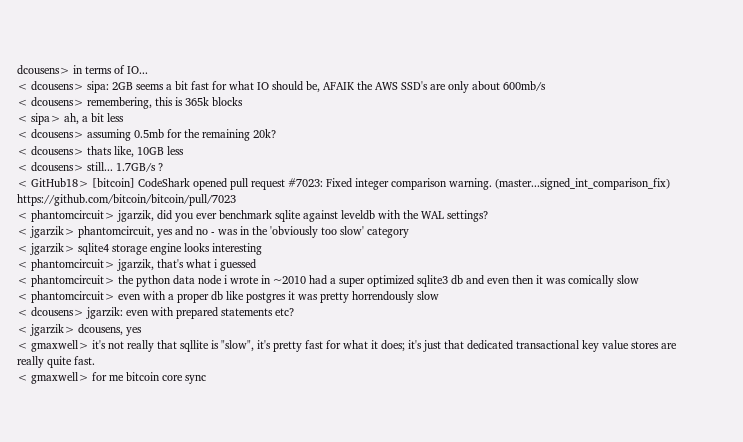dcousens> in terms of IO...
< dcousens> sipa: 2GB seems a bit fast for what IO should be, AFAIK the AWS SSD's are only about 600mb/s
< dcousens> remembering, this is 365k blocks
< sipa> ah, a bit less
< dcousens> assuming 0.5mb for the remaining 20k?
< dcousens> thats like, 10GB less
< dcousens> still... 1.7GB/s ?
< GitHub18> [bitcoin] CodeShark opened pull request #7023: Fixed integer comparison warning. (master...signed_int_comparison_fix) https://github.com/bitcoin/bitcoin/pull/7023
< phantomcircuit> jgarzik, did you ever benchmark sqlite against leveldb with the WAL settings?
< jgarzik> phantomcircuit, yes and no - was in the 'obviously too slow' category
< jgarzik> sqlite4 storage engine looks interesting
< phantomcircuit> jgarzik, that's what i guessed
< phantomcircuit> the python data node i wrote in ~2010 had a super optimized sqlite3 db and even then it was comically slow
< phantomcircuit> even with a proper db like postgres it was pretty horrendously slow
< dcousens> jgarzik: even with prepared statements etc?
< jgarzik> dcousens, yes
< gmaxwell> it's not really that sqllite is "slow", it's pretty fast for what it does; it's just that dedicated transactional key value stores are really quite fast.
< gmaxwell> for me bitcoin core sync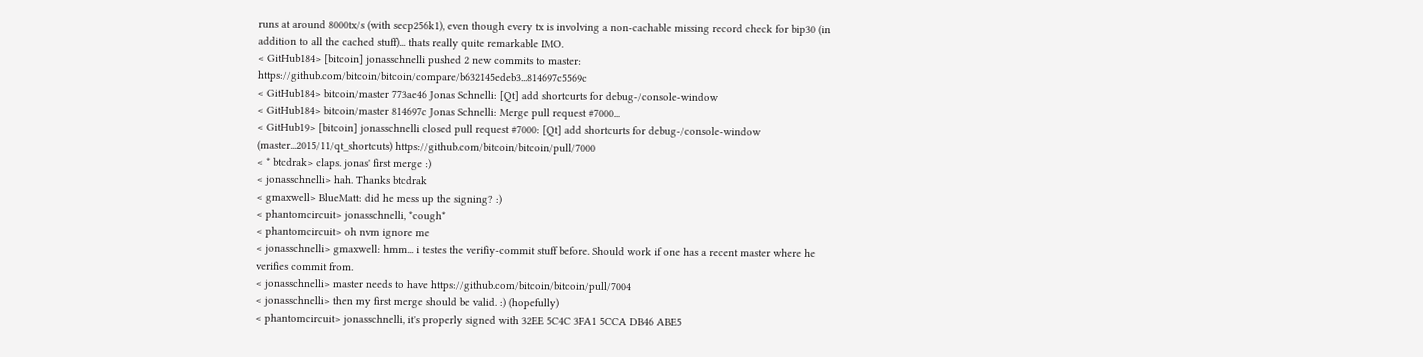runs at around 8000tx/s (with secp256k1), even though every tx is involving a non-cachable missing record check for bip30 (in addition to all the cached stuff)... thats really quite remarkable IMO.
< GitHub184> [bitcoin] jonasschnelli pushed 2 new commits to master: https://github.com/bitcoin/bitcoin/compare/b632145edeb3...814697c5569c
< GitHub184> bitcoin/master 773ae46 Jonas Schnelli: [Qt] add shortcurts for debug-/console-window
< GitHub184> bitcoin/master 814697c Jonas Schnelli: Merge pull request #7000...
< GitHub19> [bitcoin] jonasschnelli closed pull request #7000: [Qt] add shortcurts for debug-/console-window (master...2015/11/qt_shortcuts) https://github.com/bitcoin/bitcoin/pull/7000
< * btcdrak> claps. jonas' first merge :)
< jonasschnelli> hah. Thanks btcdrak
< gmaxwell> BlueMatt: did he mess up the signing? :)
< phantomcircuit> jonasschnelli, *cough*
< phantomcircuit> oh nvm ignore me
< jonasschnelli> gmaxwell: hmm... i testes the verifiy-commit stuff before. Should work if one has a recent master where he verifies commit from.
< jonasschnelli> master needs to have https://github.com/bitcoin/bitcoin/pull/7004
< jonasschnelli> then my first merge should be valid. :) (hopefully)
< phantomcircuit> jonasschnelli, it's properly signed with 32EE 5C4C 3FA1 5CCA DB46 ABE5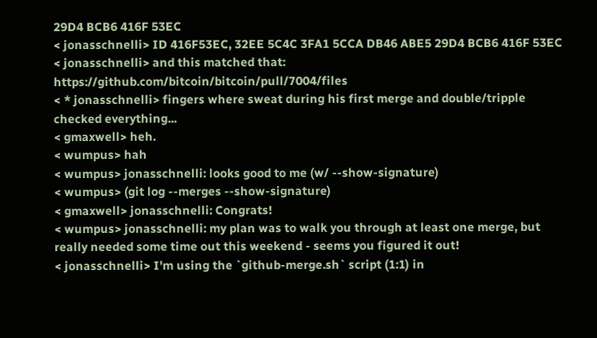29D4 BCB6 416F 53EC
< jonasschnelli> ID 416F53EC, 32EE 5C4C 3FA1 5CCA DB46 ABE5 29D4 BCB6 416F 53EC
< jonasschnelli> and this matched that: https://github.com/bitcoin/bitcoin/pull/7004/files
< * jonasschnelli> fingers where sweat during his first merge and double/tripple checked everything...
< gmaxwell> heh.
< wumpus> hah
< wumpus> jonasschnelli: looks good to me (w/ --show-signature)
< wumpus> (git log --merges --show-signature)
< gmaxwell> jonasschnelli: Congrats!
< wumpus> jonasschnelli: my plan was to walk you through at least one merge, but really needed some time out this weekend - seems you figured it out!
< jonasschnelli> I'm using the `github-merge.sh` script (1:1) in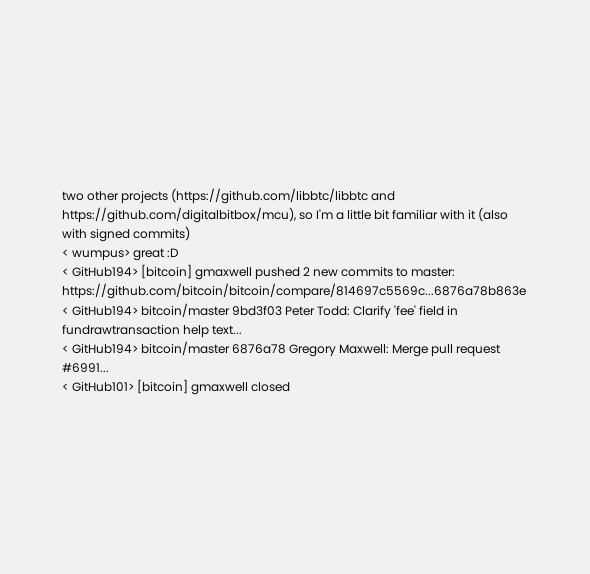two other projects (https://github.com/libbtc/libbtc and https://github.com/digitalbitbox/mcu), so I'm a little bit familiar with it (also with signed commits)
< wumpus> great :D
< GitHub194> [bitcoin] gmaxwell pushed 2 new commits to master: https://github.com/bitcoin/bitcoin/compare/814697c5569c...6876a78b863e
< GitHub194> bitcoin/master 9bd3f03 Peter Todd: Clarify 'fee' field in fundrawtransaction help text...
< GitHub194> bitcoin/master 6876a78 Gregory Maxwell: Merge pull request #6991...
< GitHub101> [bitcoin] gmaxwell closed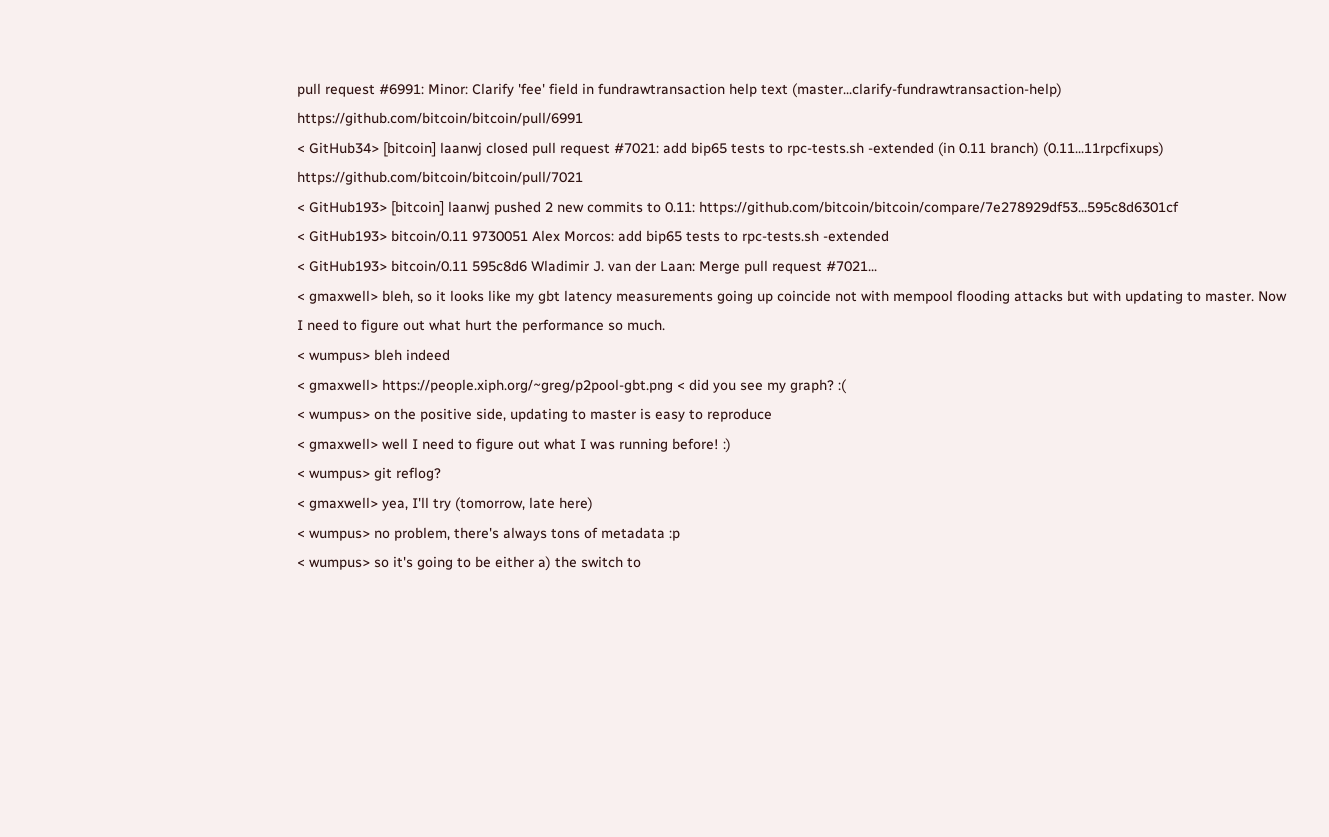pull request #6991: Minor: Clarify 'fee' field in fundrawtransaction help text (master...clarify-fundrawtransaction-help) https://github.com/bitcoin/bitcoin/pull/6991
< GitHub34> [bitcoin] laanwj closed pull request #7021: add bip65 tests to rpc-tests.sh -extended (in 0.11 branch) (0.11...11rpcfixups) https://github.com/bitcoin/bitcoin/pull/7021
< GitHub193> [bitcoin] laanwj pushed 2 new commits to 0.11: https://github.com/bitcoin/bitcoin/compare/7e278929df53...595c8d6301cf
< GitHub193> bitcoin/0.11 9730051 Alex Morcos: add bip65 tests to rpc-tests.sh -extended
< GitHub193> bitcoin/0.11 595c8d6 Wladimir J. van der Laan: Merge pull request #7021...
< gmaxwell> bleh, so it looks like my gbt latency measurements going up coincide not with mempool flooding attacks but with updating to master. Now I need to figure out what hurt the performance so much.
< wumpus> bleh indeed
< gmaxwell> https://people.xiph.org/~greg/p2pool-gbt.png < did you see my graph? :(
< wumpus> on the positive side, updating to master is easy to reproduce
< gmaxwell> well I need to figure out what I was running before! :)
< wumpus> git reflog?
< gmaxwell> yea, I'll try (tomorrow, late here)
< wumpus> no problem, there's always tons of metadata :p
< wumpus> so it's going to be either a) the switch to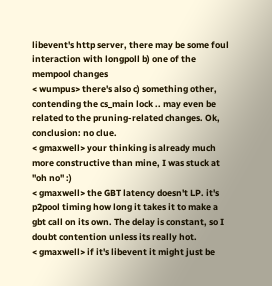libevent's http server, there may be some foul interaction with longpoll b) one of the mempool changes
< wumpus> there's also c) something other, contending the cs_main lock .. may even be related to the pruning-related changes. Ok, conclusion: no clue.
< gmaxwell> your thinking is already much more constructive than mine, I was stuck at "oh no" :)
< gmaxwell> the GBT latency doesn't LP. it's p2pool timing how long it takes it to make a gbt call on its own. The delay is constant, so I doubt contention unless its really hot.
< gmaxwell> if it's libevent it might just be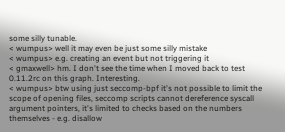some silly tunable.
< wumpus> well it may even be just some silly mistake
< wumpus> e.g. creating an event but not triggering it
< gmaxwell> hm. I don't see the time when I moved back to test 0.11.2rc on this graph. Interesting.
< wumpus> btw using just seccomp-bpf it's not possible to limit the scope of opening files, seccomp scripts cannot dereference syscall argument pointers, it's limited to checks based on the numbers themselves - e.g. disallow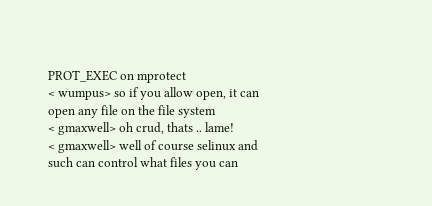PROT_EXEC on mprotect
< wumpus> so if you allow open, it can open any file on the file system
< gmaxwell> oh crud, thats .. lame!
< gmaxwell> well of course selinux and such can control what files you can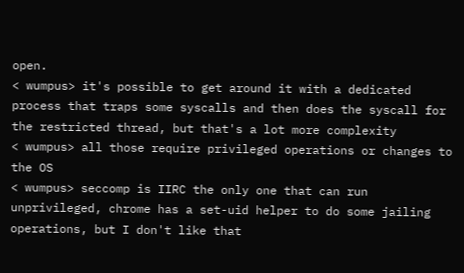open.
< wumpus> it's possible to get around it with a dedicated process that traps some syscalls and then does the syscall for the restricted thread, but that's a lot more complexity
< wumpus> all those require privileged operations or changes to the OS
< wumpus> seccomp is IIRC the only one that can run unprivileged, chrome has a set-uid helper to do some jailing operations, but I don't like that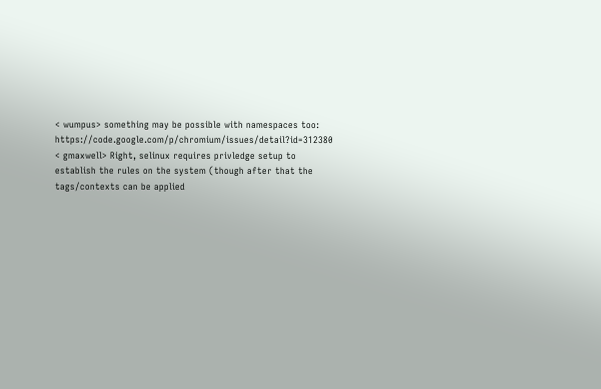< wumpus> something may be possible with namespaces too: https://code.google.com/p/chromium/issues/detail?id=312380
< gmaxwell> Right, selinux requires privledge setup to establish the rules on the system (though after that the tags/contexts can be applied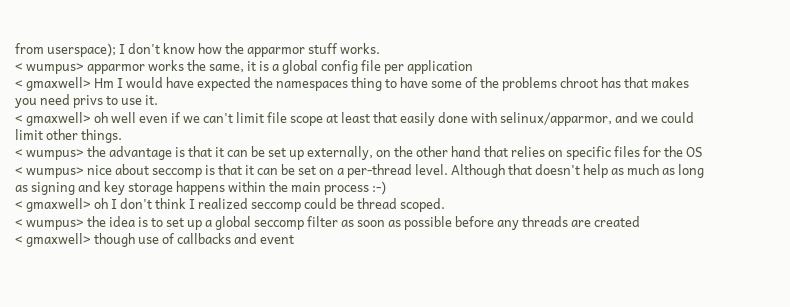from userspace); I don't know how the apparmor stuff works.
< wumpus> apparmor works the same, it is a global config file per application
< gmaxwell> Hm I would have expected the namespaces thing to have some of the problems chroot has that makes you need privs to use it.
< gmaxwell> oh well even if we can't limit file scope at least that easily done with selinux/apparmor, and we could limit other things.
< wumpus> the advantage is that it can be set up externally, on the other hand that relies on specific files for the OS
< wumpus> nice about seccomp is that it can be set on a per-thread level. Although that doesn't help as much as long as signing and key storage happens within the main process :-)
< gmaxwell> oh I don't think I realized seccomp could be thread scoped.
< wumpus> the idea is to set up a global seccomp filter as soon as possible before any threads are created
< gmaxwell> though use of callbacks and event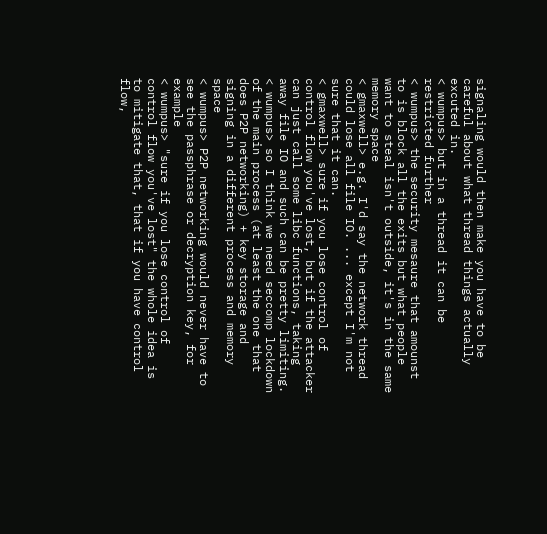signaling would then make you have to be careful about what thread things actually excuted in.
< wumpus> but in a thread it can be restricted further
< wumpus> the security mesaure that amounst to is block all the exits but what people want to steal isn't outside, it's in the same memory space
< gmaxwell> e.g. I'd say the network thread could lose all file IO. ... except I'm not sure that it can.
< gmaxwell> sure if you lose control of control flow you've lost, but if the attacker can just call some libc functions, taking away file IO and such can be pretty limiting.
< wumpus> so I think we need seccomp lockdown of the main process (at least the one that does P2P networking) + key storage and signing in a different process and memory space
< wumpus> P2P networking would never have to see the passphrase or decryption key, for example
< wumpus> "sure if you lose control of control flow you've lost" the whole idea is to mitigate that, that if you have control flow,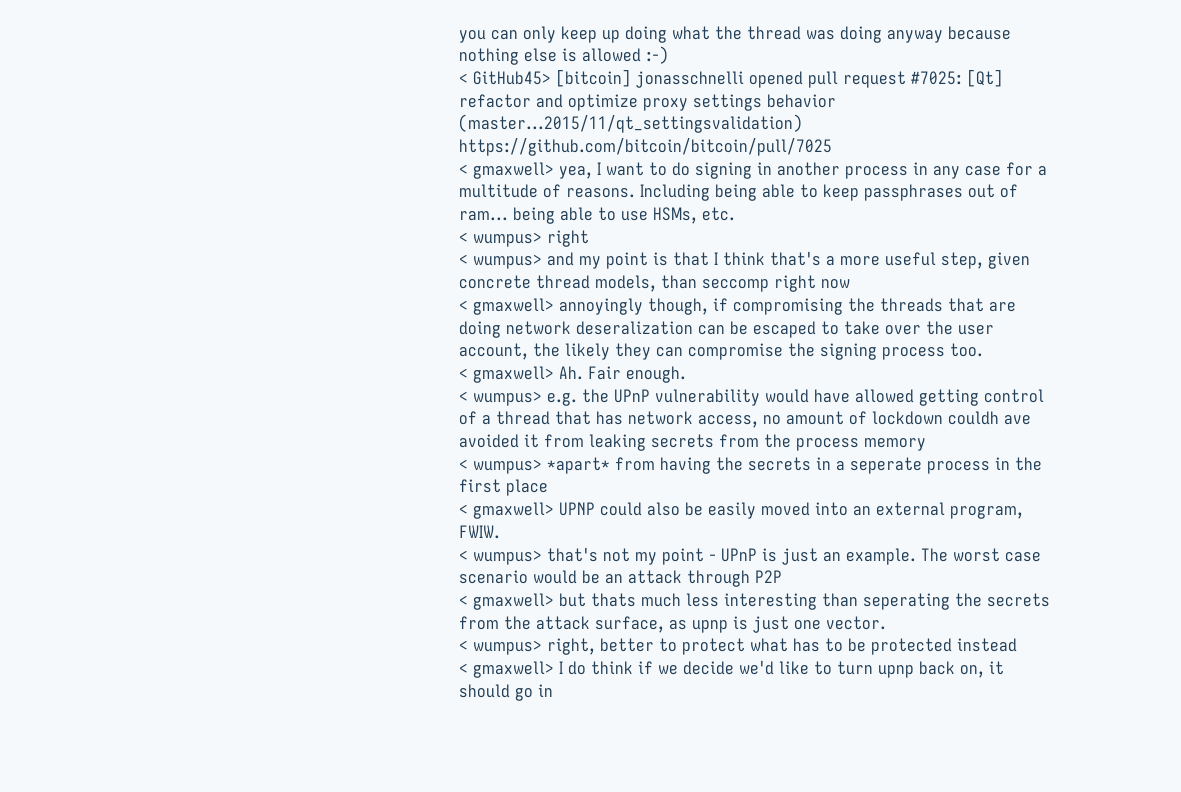you can only keep up doing what the thread was doing anyway because nothing else is allowed :-)
< GitHub45> [bitcoin] jonasschnelli opened pull request #7025: [Qt] refactor and optimize proxy settings behavior (master...2015/11/qt_settingsvalidation) https://github.com/bitcoin/bitcoin/pull/7025
< gmaxwell> yea, I want to do signing in another process in any case for a multitude of reasons. Including being able to keep passphrases out of ram... being able to use HSMs, etc.
< wumpus> right
< wumpus> and my point is that I think that's a more useful step, given concrete thread models, than seccomp right now
< gmaxwell> annoyingly though, if compromising the threads that are doing network deseralization can be escaped to take over the user account, the likely they can compromise the signing process too.
< gmaxwell> Ah. Fair enough.
< wumpus> e.g. the UPnP vulnerability would have allowed getting control of a thread that has network access, no amount of lockdown couldh ave avoided it from leaking secrets from the process memory
< wumpus> *apart* from having the secrets in a seperate process in the first place
< gmaxwell> UPNP could also be easily moved into an external program, FWIW.
< wumpus> that's not my point - UPnP is just an example. The worst case scenario would be an attack through P2P
< gmaxwell> but thats much less interesting than seperating the secrets from the attack surface, as upnp is just one vector.
< wumpus> right, better to protect what has to be protected instead
< gmaxwell> I do think if we decide we'd like to turn upnp back on, it should go in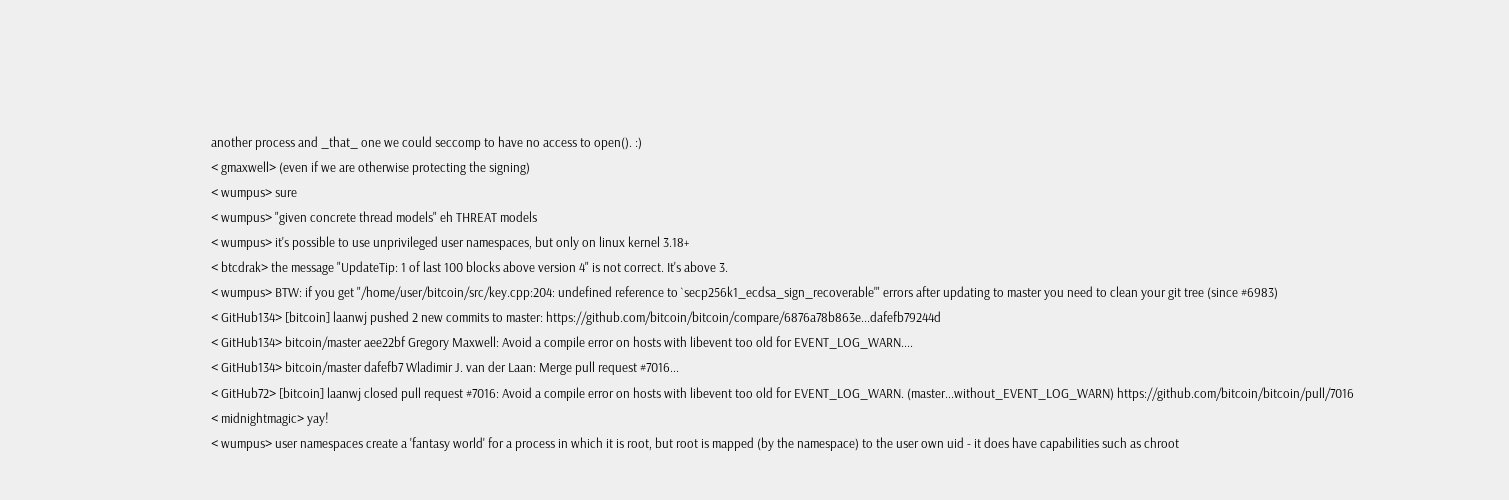another process and _that_ one we could seccomp to have no access to open(). :)
< gmaxwell> (even if we are otherwise protecting the signing)
< wumpus> sure
< wumpus> "given concrete thread models" eh THREAT models
< wumpus> it's possible to use unprivileged user namespaces, but only on linux kernel 3.18+
< btcdrak> the message "UpdateTip: 1 of last 100 blocks above version 4" is not correct. It's above 3.
< wumpus> BTW: if you get "/home/user/bitcoin/src/key.cpp:204: undefined reference to `secp256k1_ecdsa_sign_recoverable'" errors after updating to master you need to clean your git tree (since #6983)
< GitHub134> [bitcoin] laanwj pushed 2 new commits to master: https://github.com/bitcoin/bitcoin/compare/6876a78b863e...dafefb79244d
< GitHub134> bitcoin/master aee22bf Gregory Maxwell: Avoid a compile error on hosts with libevent too old for EVENT_LOG_WARN....
< GitHub134> bitcoin/master dafefb7 Wladimir J. van der Laan: Merge pull request #7016...
< GitHub72> [bitcoin] laanwj closed pull request #7016: Avoid a compile error on hosts with libevent too old for EVENT_LOG_WARN. (master...without_EVENT_LOG_WARN) https://github.com/bitcoin/bitcoin/pull/7016
< midnightmagic> yay!
< wumpus> user namespaces create a 'fantasy world' for a process in which it is root, but root is mapped (by the namespace) to the user own uid - it does have capabilities such as chroot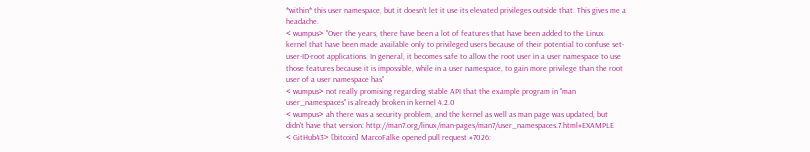*within* this user namespace, but it doesn't let it use its elevated privileges outside that. This gives me a headache.
< wumpus> "Over the years, there have been a lot of features that have been added to the Linux kernel that have been made available only to privileged users because of their potential to confuse set-user-ID-root applications. In general, it becomes safe to allow the root user in a user namespace to use those features because it is impossible, while in a user namespace, to gain more privilege than the root user of a user namespace has"
< wumpus> not really promising regarding stable API that the example program in "man user_namespaces" is already broken in kernel 4.2.0
< wumpus> ah there was a security problem, and the kernel as well as man page was updated, but didn't have that version: http://man7.org/linux/man-pages/man7/user_namespaces.7.html#EXAMPLE
< GitHub43> [bitcoin] MarcoFalke opened pull request #7026: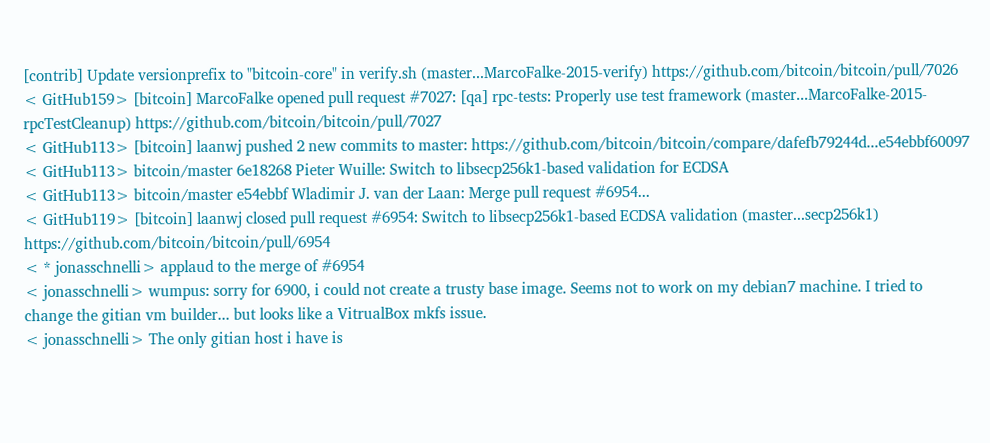[contrib] Update versionprefix to "bitcoin-core" in verify.sh (master...MarcoFalke-2015-verify) https://github.com/bitcoin/bitcoin/pull/7026
< GitHub159> [bitcoin] MarcoFalke opened pull request #7027: [qa] rpc-tests: Properly use test framework (master...MarcoFalke-2015-rpcTestCleanup) https://github.com/bitcoin/bitcoin/pull/7027
< GitHub113> [bitcoin] laanwj pushed 2 new commits to master: https://github.com/bitcoin/bitcoin/compare/dafefb79244d...e54ebbf60097
< GitHub113> bitcoin/master 6e18268 Pieter Wuille: Switch to libsecp256k1-based validation for ECDSA
< GitHub113> bitcoin/master e54ebbf Wladimir J. van der Laan: Merge pull request #6954...
< GitHub119> [bitcoin] laanwj closed pull request #6954: Switch to libsecp256k1-based ECDSA validation (master...secp256k1) https://github.com/bitcoin/bitcoin/pull/6954
< * jonasschnelli> applaud to the merge of #6954
< jonasschnelli> wumpus: sorry for 6900, i could not create a trusty base image. Seems not to work on my debian7 machine. I tried to change the gitian vm builder... but looks like a VitrualBox mkfs issue.
< jonasschnelli> The only gitian host i have is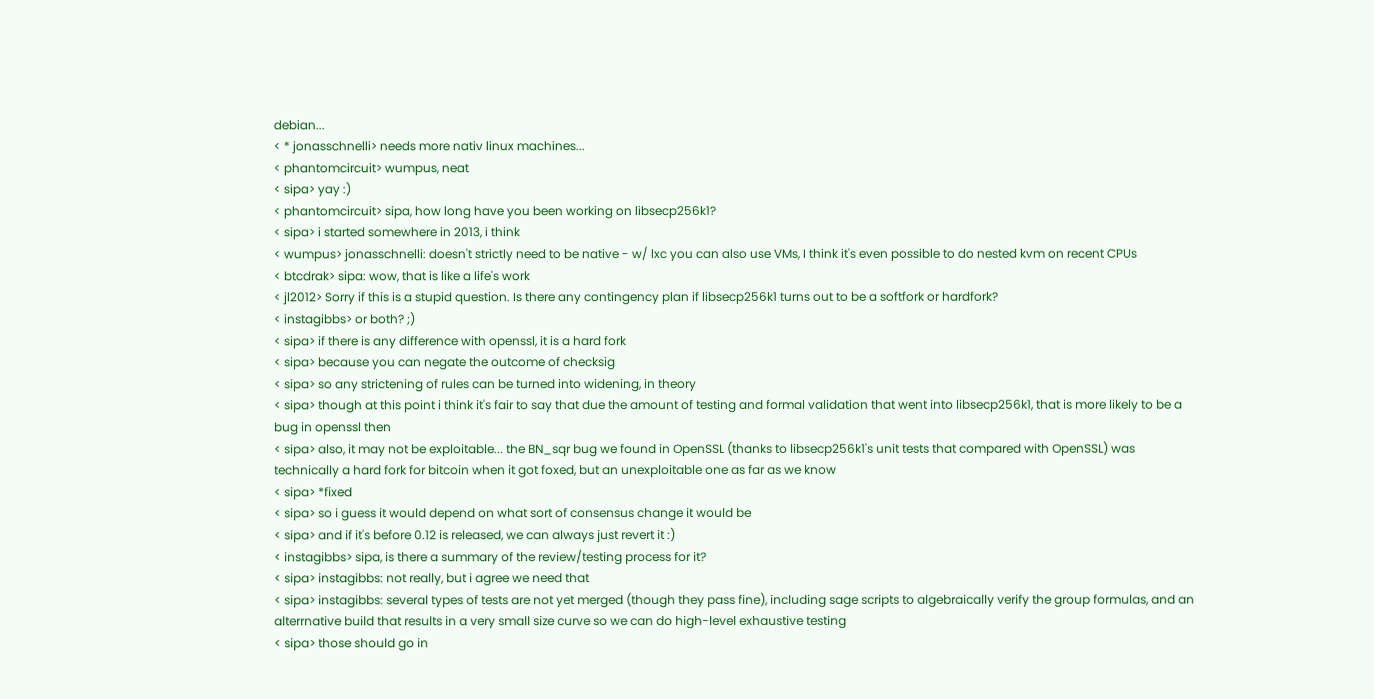debian...
< * jonasschnelli> needs more nativ linux machines...
< phantomcircuit> wumpus, neat
< sipa> yay :)
< phantomcircuit> sipa, how long have you been working on libsecp256k1?
< sipa> i started somewhere in 2013, i think
< wumpus> jonasschnelli: doesn't strictly need to be native - w/ lxc you can also use VMs, I think it's even possible to do nested kvm on recent CPUs
< btcdrak> sipa: wow, that is like a life's work
< jl2012> Sorry if this is a stupid question. Is there any contingency plan if libsecp256k1 turns out to be a softfork or hardfork?
< instagibbs> or both? ;)
< sipa> if there is any difference with openssl, it is a hard fork
< sipa> because you can negate the outcome of checksig
< sipa> so any strictening of rules can be turned into widening, in theory
< sipa> though at this point i think it's fair to say that due the amount of testing and formal validation that went into libsecp256k1, that is more likely to be a bug in openssl then
< sipa> also, it may not be exploitable... the BN_sqr bug we found in OpenSSL (thanks to libsecp256k1's unit tests that compared with OpenSSL) was technically a hard fork for bitcoin when it got foxed, but an unexploitable one as far as we know
< sipa> *fixed
< sipa> so i guess it would depend on what sort of consensus change it would be
< sipa> and if it's before 0.12 is released, we can always just revert it :)
< instagibbs> sipa, is there a summary of the review/testing process for it?
< sipa> instagibbs: not really, but i agree we need that
< sipa> instagibbs: several types of tests are not yet merged (though they pass fine), including sage scripts to algebraically verify the group formulas, and an alterrnative build that results in a very small size curve so we can do high-level exhaustive testing
< sipa> those should go in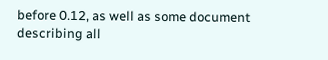before 0.12, as well as some document describing all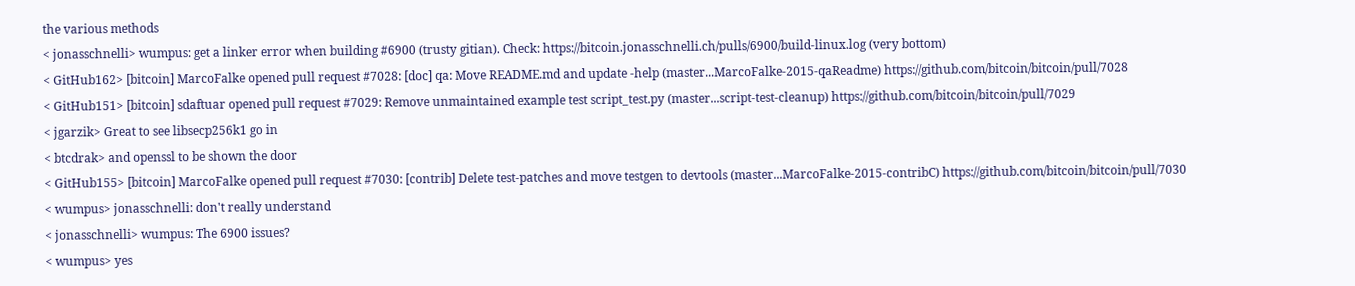the various methods
< jonasschnelli> wumpus: get a linker error when building #6900 (trusty gitian). Check: https://bitcoin.jonasschnelli.ch/pulls/6900/build-linux.log (very bottom)
< GitHub162> [bitcoin] MarcoFalke opened pull request #7028: [doc] qa: Move README.md and update -help (master...MarcoFalke-2015-qaReadme) https://github.com/bitcoin/bitcoin/pull/7028
< GitHub151> [bitcoin] sdaftuar opened pull request #7029: Remove unmaintained example test script_test.py (master...script-test-cleanup) https://github.com/bitcoin/bitcoin/pull/7029
< jgarzik> Great to see libsecp256k1 go in
< btcdrak> and openssl to be shown the door
< GitHub155> [bitcoin] MarcoFalke opened pull request #7030: [contrib] Delete test-patches and move testgen to devtools (master...MarcoFalke-2015-contribC) https://github.com/bitcoin/bitcoin/pull/7030
< wumpus> jonasschnelli: don't really understand
< jonasschnelli> wumpus: The 6900 issues?
< wumpus> yes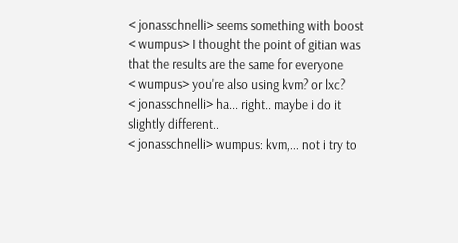< jonasschnelli> seems something with boost
< wumpus> I thought the point of gitian was that the results are the same for everyone
< wumpus> you're also using kvm? or lxc?
< jonasschnelli> ha... right.. maybe i do it slightly different..
< jonasschnelli> wumpus: kvm,... not i try to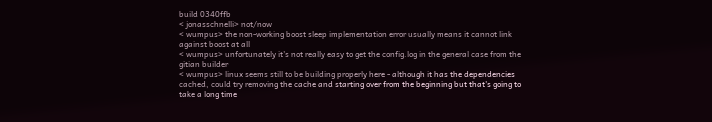build 0340ffb
< jonasschnelli> not/now
< wumpus> the non-working boost sleep implementation error usually means it cannot link against boost at all
< wumpus> unfortunately it's not really easy to get the config.log in the general case from the gitian builder
< wumpus> linux seems still to be building properly here - although it has the dependencies cached, could try removing the cache and starting over from the beginning but that's going to take a long time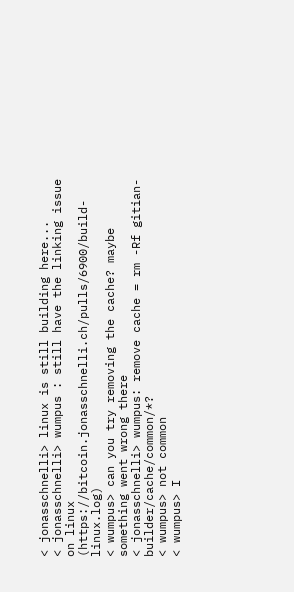< jonasschnelli> linux is still building here...
< jonasschnelli> wumpus : still have the linking issue on linux (https://bitcoin.jonasschnelli.ch/pulls/6900/build-linux.log)
< wumpus> can you try removing the cache? maybe something went wrong there
< jonasschnelli> wumpus: remove cache = rm -Rf gitian-builder/cache/common/*?
< wumpus> not common
< wumpus> I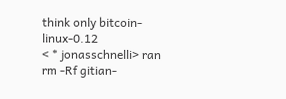think only bitcoin-linux-0.12
< * jonasschnelli> ran rm -Rf gitian-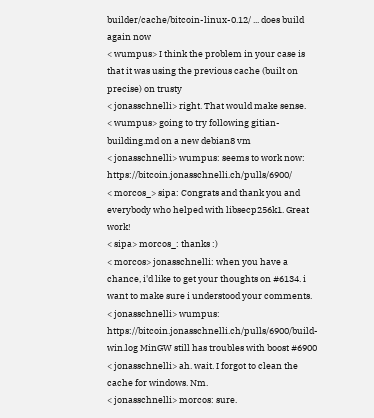builder/cache/bitcoin-linux-0.12/ ... does build again now
< wumpus> I think the problem in your case is that it was using the previous cache (built on precise) on trusty
< jonasschnelli> right. That would make sense.
< wumpus> going to try following gitian-building.md on a new debian8 vm
< jonasschnelli> wumpus: seems to work now: https://bitcoin.jonasschnelli.ch/pulls/6900/
< morcos_> sipa: Congrats and thank you and everybody who helped with libsecp256k1. Great work!
< sipa> morcos_: thanks :)
< morcos> jonasschnelli: when you have a chance, i'd like to get your thoughts on #6134. i want to make sure i understood your comments.
< jonasschnelli> wumpus: https://bitcoin.jonasschnelli.ch/pulls/6900/build-win.log MinGW still has troubles with boost #6900
< jonasschnelli> ah. wait. I forgot to clean the cache for windows. Nm.
< jonasschnelli> morcos: sure.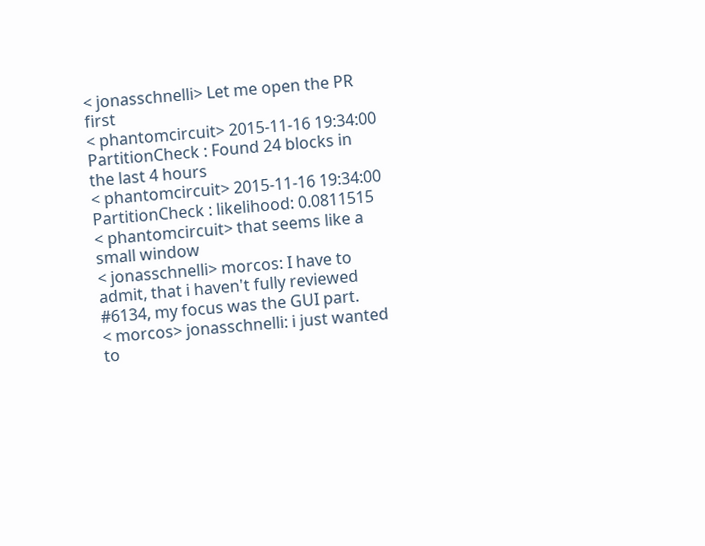< jonasschnelli> Let me open the PR first
< phantomcircuit> 2015-11-16 19:34:00 PartitionCheck : Found 24 blocks in the last 4 hours
< phantomcircuit> 2015-11-16 19:34:00 PartitionCheck : likelihood: 0.0811515
< phantomcircuit> that seems like a small window
< jonasschnelli> morcos: I have to admit, that i haven't fully reviewed #6134, my focus was the GUI part.
< morcos> jonasschnelli: i just wanted to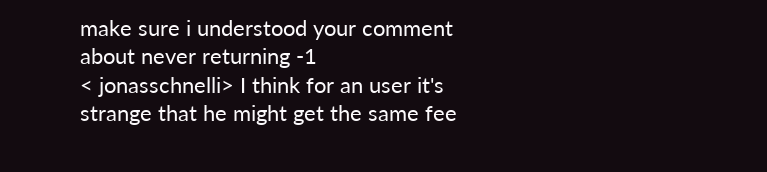make sure i understood your comment about never returning -1
< jonasschnelli> I think for an user it's strange that he might get the same fee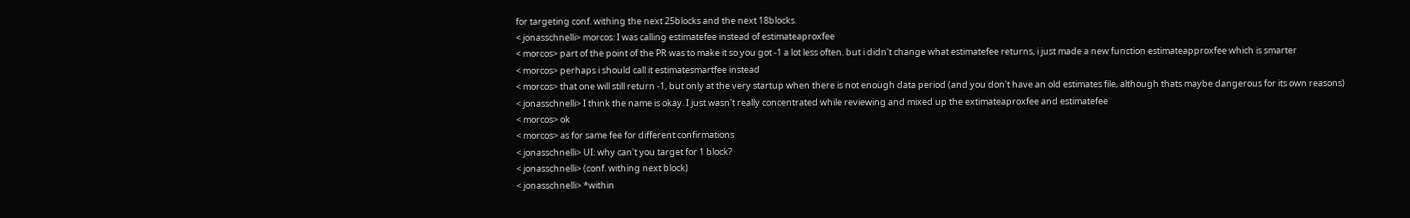for targeting conf. withing the next 25blocks and the next 18blocks.
< jonasschnelli> morcos: I was calling estimatefee instead of estimateaproxfee
< morcos> part of the point of the PR was to make it so you got -1 a lot less often. but i didn't change what estimatefee returns, i just made a new function estimateapproxfee which is smarter
< morcos> perhaps i should call it estimatesmartfee instead
< morcos> that one will still return -1, but only at the very startup when there is not enough data period (and you don't have an old estimates file, although thats maybe dangerous for its own reasons)
< jonasschnelli> I think the name is okay. I just wasn't really concentrated while reviewing and mixed up the extimateaproxfee and estimatefee
< morcos> ok
< morcos> as for same fee for different confirmations
< jonasschnelli> UI: why can't you target for 1 block?
< jonasschnelli> (conf. withing next block)
< jonasschnelli> *within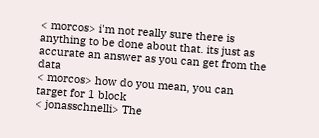< morcos> i'm not really sure there is anything to be done about that. its just as accurate an answer as you can get from the data
< morcos> how do you mean, you can target for 1 block
< jonasschnelli> The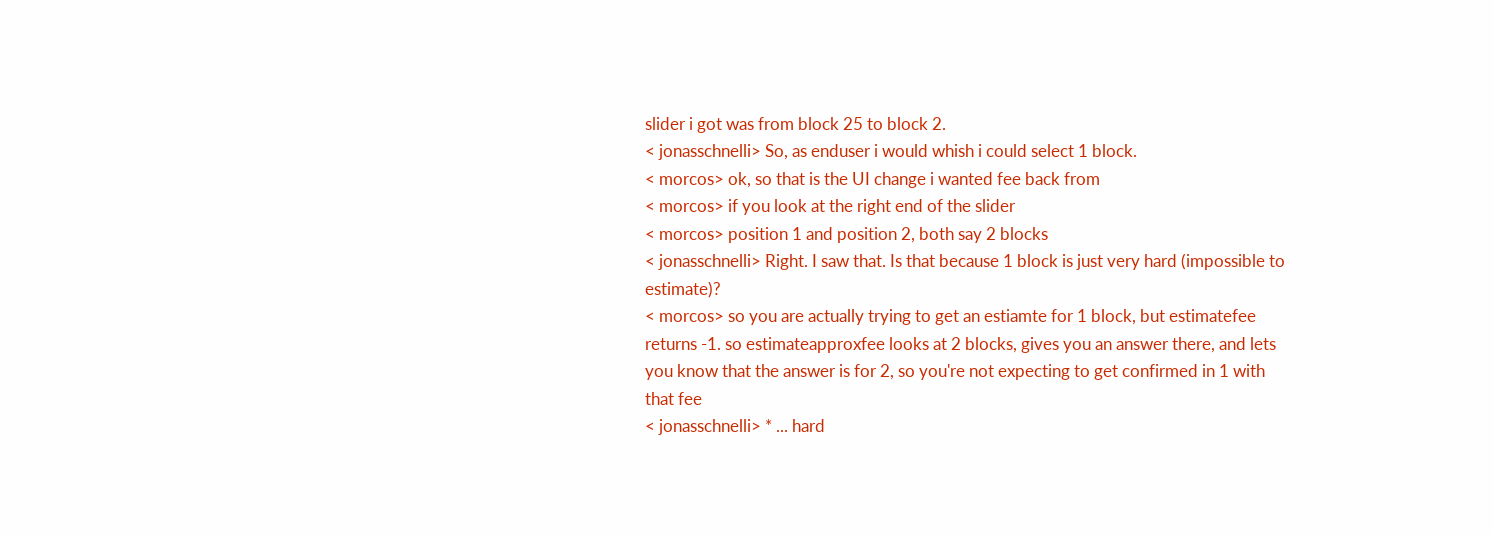slider i got was from block 25 to block 2.
< jonasschnelli> So, as enduser i would whish i could select 1 block.
< morcos> ok, so that is the UI change i wanted fee back from
< morcos> if you look at the right end of the slider
< morcos> position 1 and position 2, both say 2 blocks
< jonasschnelli> Right. I saw that. Is that because 1 block is just very hard (impossible to estimate)?
< morcos> so you are actually trying to get an estiamte for 1 block, but estimatefee returns -1. so estimateapproxfee looks at 2 blocks, gives you an answer there, and lets you know that the answer is for 2, so you're not expecting to get confirmed in 1 with that fee
< jonasschnelli> * ... hard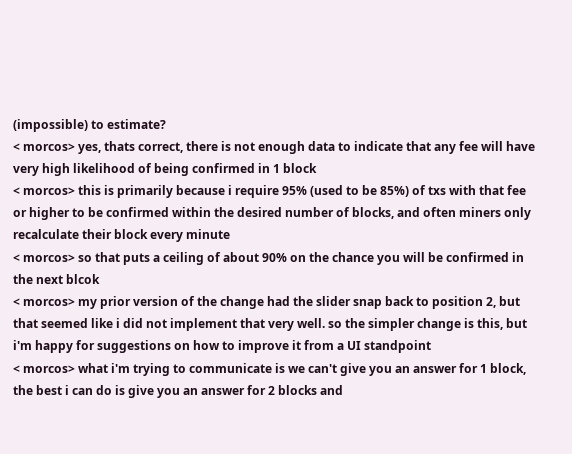(impossible) to estimate?
< morcos> yes, thats correct, there is not enough data to indicate that any fee will have very high likelihood of being confirmed in 1 block
< morcos> this is primarily because i require 95% (used to be 85%) of txs with that fee or higher to be confirmed within the desired number of blocks, and often miners only recalculate their block every minute
< morcos> so that puts a ceiling of about 90% on the chance you will be confirmed in the next blcok
< morcos> my prior version of the change had the slider snap back to position 2, but that seemed like i did not implement that very well. so the simpler change is this, but i'm happy for suggestions on how to improve it from a UI standpoint
< morcos> what i'm trying to communicate is we can't give you an answer for 1 block, the best i can do is give you an answer for 2 blocks and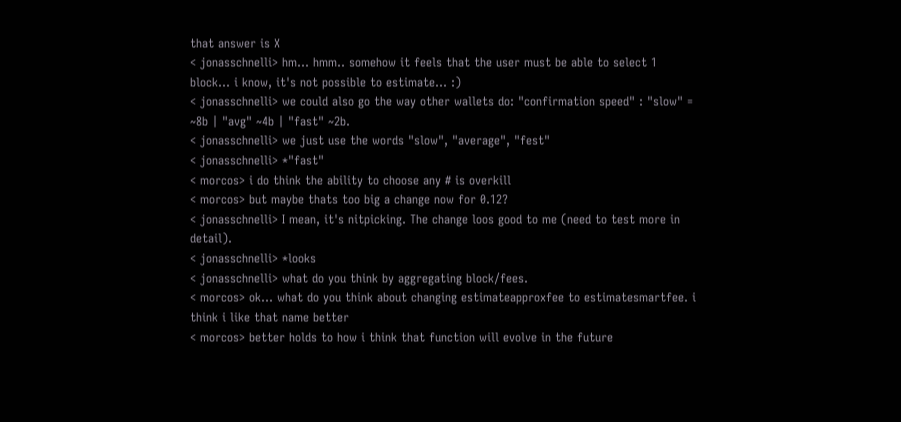that answer is X
< jonasschnelli> hm... hmm.. somehow it feels that the user must be able to select 1 block... i know, it's not possible to estimate... :)
< jonasschnelli> we could also go the way other wallets do: "confirmation speed" : "slow" = ~8b | "avg" ~4b | "fast" ~2b.
< jonasschnelli> we just use the words "slow", "average", "fest"
< jonasschnelli> *"fast"
< morcos> i do think the ability to choose any # is overkill
< morcos> but maybe thats too big a change now for 0.12?
< jonasschnelli> I mean, it's nitpicking. The change loos good to me (need to test more in detail).
< jonasschnelli> *looks
< jonasschnelli> what do you think by aggregating block/fees.
< morcos> ok... what do you think about changing estimateapproxfee to estimatesmartfee. i think i like that name better
< morcos> better holds to how i think that function will evolve in the future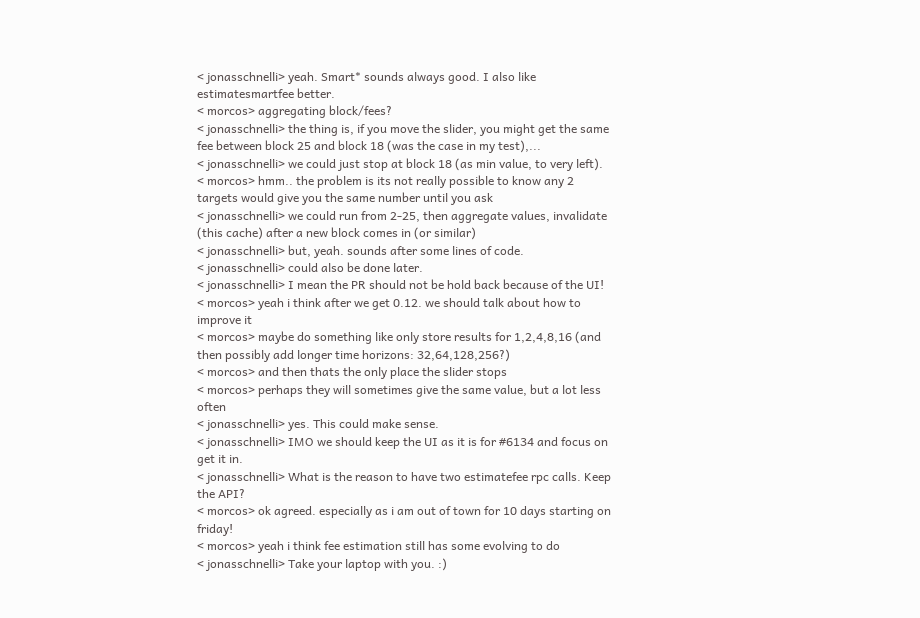< jonasschnelli> yeah. Smart* sounds always good. I also like estimatesmartfee better.
< morcos> aggregating block/fees?
< jonasschnelli> the thing is, if you move the slider, you might get the same fee between block 25 and block 18 (was the case in my test),...
< jonasschnelli> we could just stop at block 18 (as min value, to very left).
< morcos> hmm.. the problem is its not really possible to know any 2 targets would give you the same number until you ask
< jonasschnelli> we could run from 2-25, then aggregate values, invalidate (this cache) after a new block comes in (or similar)
< jonasschnelli> but, yeah. sounds after some lines of code.
< jonasschnelli> could also be done later.
< jonasschnelli> I mean the PR should not be hold back because of the UI!
< morcos> yeah i think after we get 0.12. we should talk about how to improve it
< morcos> maybe do something like only store results for 1,2,4,8,16 (and then possibly add longer time horizons: 32,64,128,256?)
< morcos> and then thats the only place the slider stops
< morcos> perhaps they will sometimes give the same value, but a lot less often
< jonasschnelli> yes. This could make sense.
< jonasschnelli> IMO we should keep the UI as it is for #6134 and focus on get it in.
< jonasschnelli> What is the reason to have two estimatefee rpc calls. Keep the API?
< morcos> ok agreed. especially as i am out of town for 10 days starting on friday!
< morcos> yeah i think fee estimation still has some evolving to do
< jonasschnelli> Take your laptop with you. :)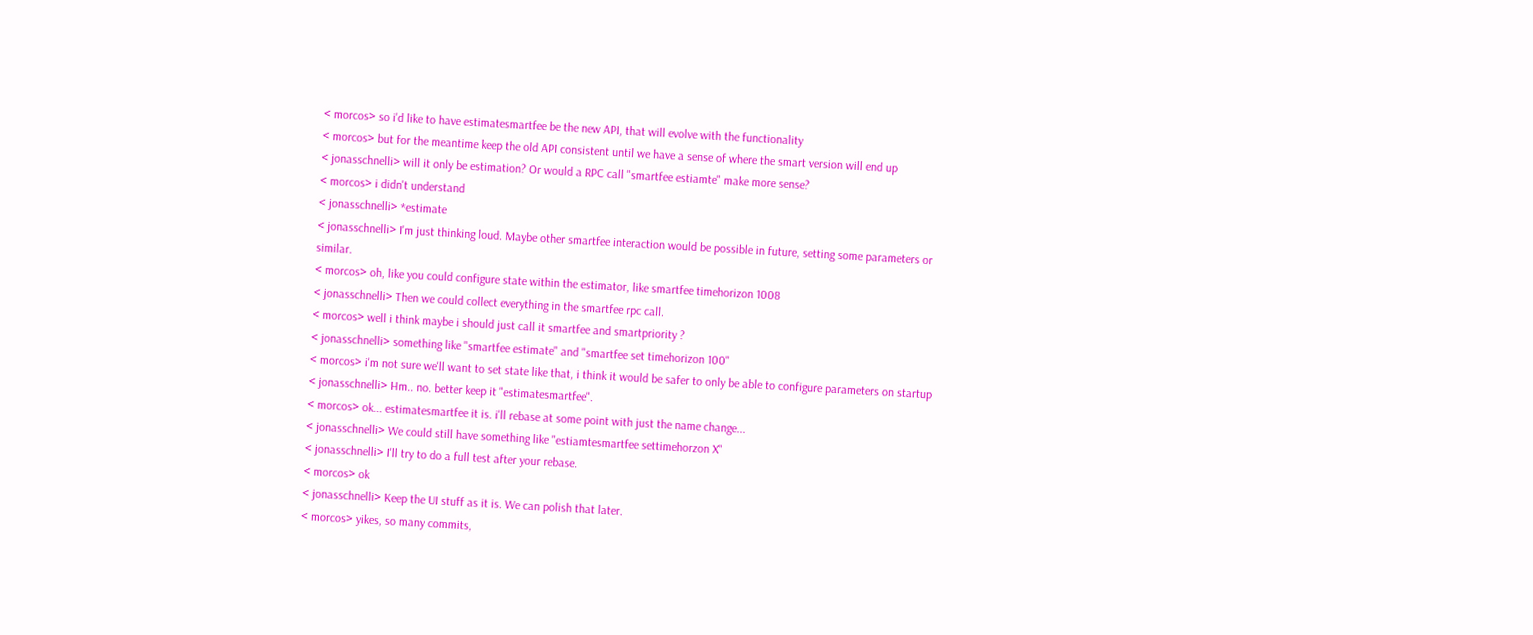< morcos> so i'd like to have estimatesmartfee be the new API, that will evolve with the functionality
< morcos> but for the meantime keep the old API consistent until we have a sense of where the smart version will end up
< jonasschnelli> will it only be estimation? Or would a RPC call "smartfee estiamte" make more sense?
< morcos> i didn't understand
< jonasschnelli> *estimate
< jonasschnelli> I'm just thinking loud. Maybe other smartfee interaction would be possible in future, setting some parameters or similar.
< morcos> oh, like you could configure state within the estimator, like smartfee timehorizon 1008
< jonasschnelli> Then we could collect everything in the smartfee rpc call.
< morcos> well i think maybe i should just call it smartfee and smartpriority ?
< jonasschnelli> something like "smartfee estimate" and "smartfee set timehorizon 100"
< morcos> i'm not sure we'll want to set state like that, i think it would be safer to only be able to configure parameters on startup
< jonasschnelli> Hm.. no. better keep it "estimatesmartfee".
< morcos> ok... estimatesmartfee it is. i'll rebase at some point with just the name change...
< jonasschnelli> We could still have something like "estiamtesmartfee settimehorzon X"
< jonasschnelli> I'll try to do a full test after your rebase.
< morcos> ok
< jonasschnelli> Keep the UI stuff as it is. We can polish that later.
< morcos> yikes, so many commits,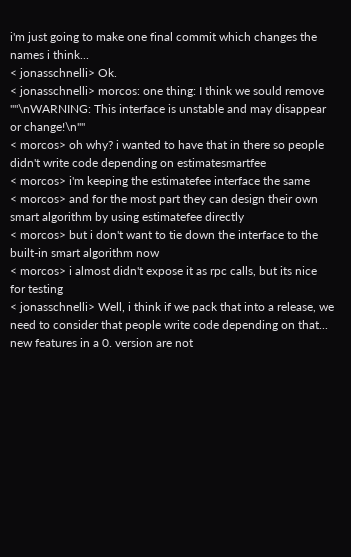i'm just going to make one final commit which changes the names i think...
< jonasschnelli> Ok.
< jonasschnelli> morcos: one thing: I think we sould remove ""\nWARNING: This interface is unstable and may disappear or change!\n""
< morcos> oh why? i wanted to have that in there so people didn't write code depending on estimatesmartfee
< morcos> i'm keeping the estimatefee interface the same
< morcos> and for the most part they can design their own smart algorithm by using estimatefee directly
< morcos> but i don't want to tie down the interface to the built-in smart algorithm now
< morcos> i almost didn't expose it as rpc calls, but its nice for testing
< jonasschnelli> Well, i think if we pack that into a release, we need to consider that people write code depending on that... new features in a 0. version are not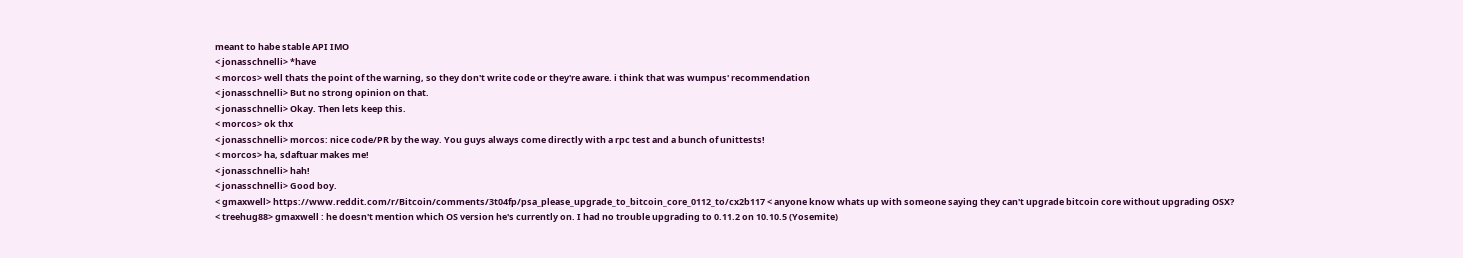meant to habe stable API IMO
< jonasschnelli> *have
< morcos> well thats the point of the warning, so they don't write code or they're aware. i think that was wumpus' recommendation
< jonasschnelli> But no strong opinion on that.
< jonasschnelli> Okay. Then lets keep this.
< morcos> ok thx
< jonasschnelli> morcos: nice code/PR by the way. You guys always come directly with a rpc test and a bunch of unittests!
< morcos> ha, sdaftuar makes me!
< jonasschnelli> hah!
< jonasschnelli> Good boy.
< gmaxwell> https://www.reddit.com/r/Bitcoin/comments/3t04fp/psa_please_upgrade_to_bitcoin_core_0112_to/cx2b117 < anyone know whats up with someone saying they can't upgrade bitcoin core without upgrading OSX?
< treehug88> gmaxwell : he doesn't mention which OS version he's currently on. I had no trouble upgrading to 0.11.2 on 10.10.5 (Yosemite)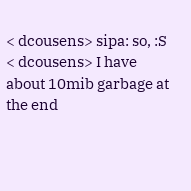< dcousens> sipa: so, :S
< dcousens> I have about 10mib garbage at the end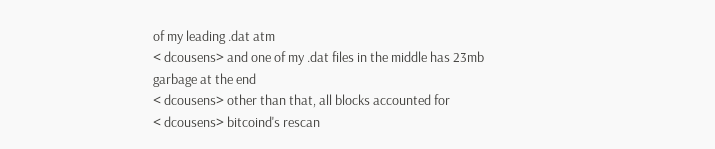of my leading .dat atm
< dcousens> and one of my .dat files in the middle has 23mb garbage at the end
< dcousens> other than that, all blocks accounted for
< dcousens> bitcoind's rescan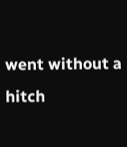went without a hitch